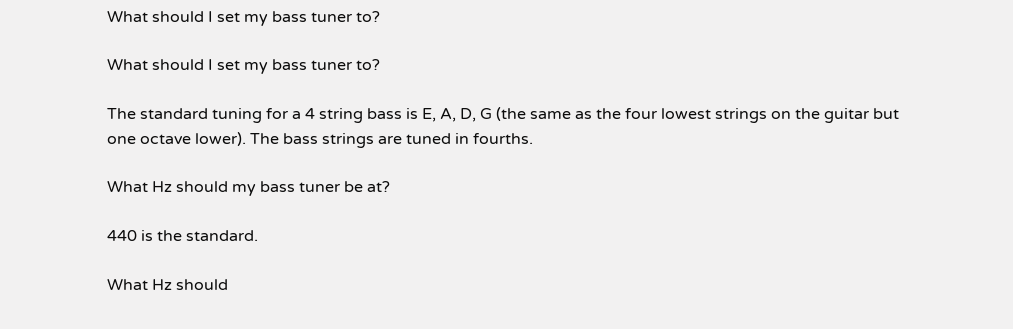What should I set my bass tuner to?

What should I set my bass tuner to?

The standard tuning for a 4 string bass is E, A, D, G (the same as the four lowest strings on the guitar but one octave lower). The bass strings are tuned in fourths.

What Hz should my bass tuner be at?

440 is the standard.

What Hz should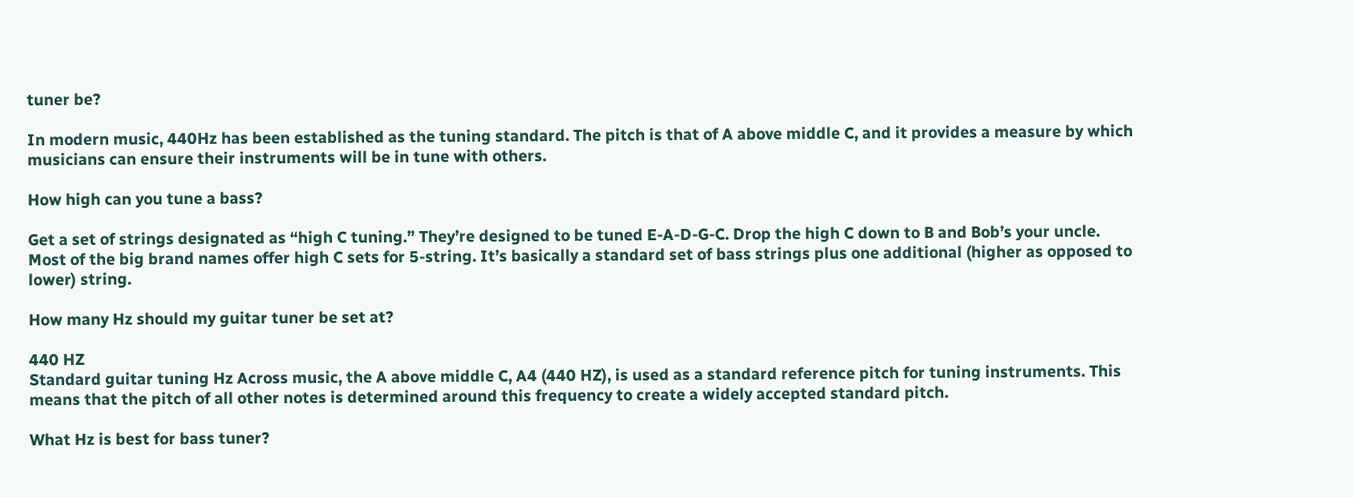tuner be?

In modern music, 440Hz has been established as the tuning standard. The pitch is that of A above middle C, and it provides a measure by which musicians can ensure their instruments will be in tune with others.

How high can you tune a bass?

Get a set of strings designated as “high C tuning.” They’re designed to be tuned E-A-D-G-C. Drop the high C down to B and Bob’s your uncle. Most of the big brand names offer high C sets for 5-string. It’s basically a standard set of bass strings plus one additional (higher as opposed to lower) string.

How many Hz should my guitar tuner be set at?

440 HZ
Standard guitar tuning Hz Across music, the A above middle C, A4 (440 HZ), is used as a standard reference pitch for tuning instruments. This means that the pitch of all other notes is determined around this frequency to create a widely accepted standard pitch.

What Hz is best for bass tuner?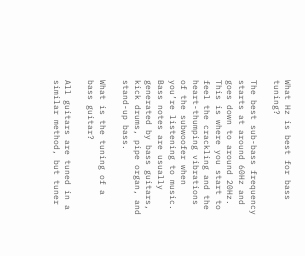What Hz is best for bass tuning?

The best sub-bass frequency starts at around 60Hz and goes down to around 20Hz. This is where you start to feel the crackling and the heart-thumping vibrations of the subwoofer when you’re listening to music. Bass notes are usually generated by bass guitars, kick drums, pipe organ, and stand-up bass.

What is the tuning of a bass guitar?

All guitars are tuned in a similar method, but tuner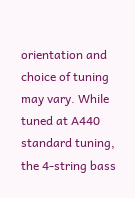orientation and choice of tuning may vary. While tuned at A440 standard tuning, the 4-string bass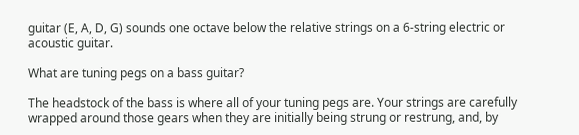guitar (E, A, D, G) sounds one octave below the relative strings on a 6-string electric or acoustic guitar.

What are tuning pegs on a bass guitar?

The headstock of the bass is where all of your tuning pegs are. Your strings are carefully wrapped around those gears when they are initially being strung or restrung, and, by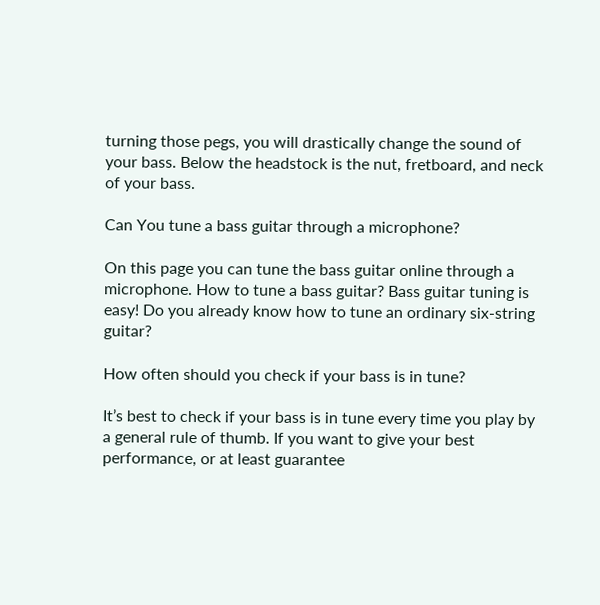turning those pegs, you will drastically change the sound of your bass. Below the headstock is the nut, fretboard, and neck of your bass.

Can You tune a bass guitar through a microphone?

On this page you can tune the bass guitar online through a microphone. How to tune a bass guitar? Bass guitar tuning is easy! Do you already know how to tune an ordinary six-string guitar?

How often should you check if your bass is in tune?

It’s best to check if your bass is in tune every time you play by a general rule of thumb. If you want to give your best performance, or at least guarantee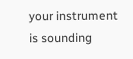your instrument is sounding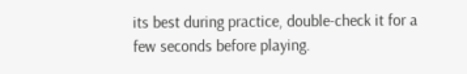its best during practice, double-check it for a few seconds before playing.